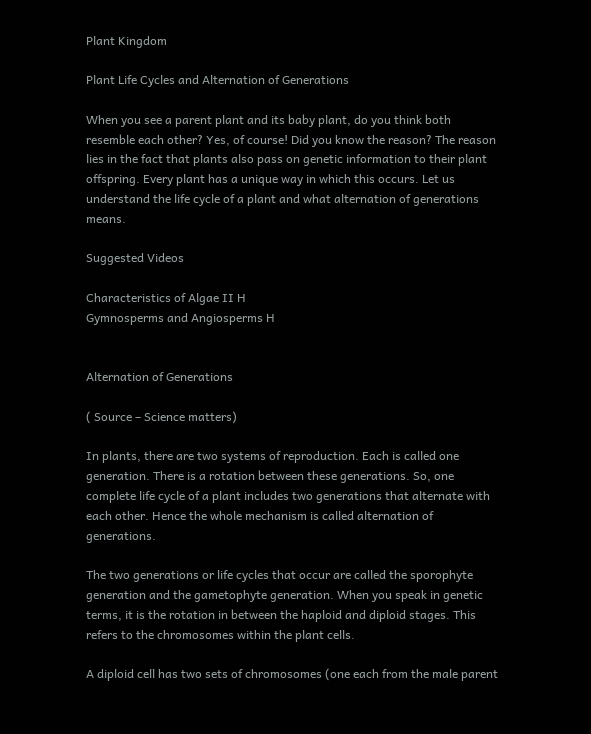Plant Kingdom

Plant Life Cycles and Alternation of Generations

When you see a parent plant and its baby plant, do you think both resemble each other? Yes, of course! Did you know the reason? The reason lies in the fact that plants also pass on genetic information to their plant offspring. Every plant has a unique way in which this occurs. Let us understand the life cycle of a plant and what alternation of generations means.

Suggested Videos

Characteristics of Algae II H
Gymnosperms and Angiosperms H


Alternation of Generations

( Source – Science matters)

In plants, there are two systems of reproduction. Each is called one generation. There is a rotation between these generations. So, one complete life cycle of a plant includes two generations that alternate with each other. Hence the whole mechanism is called alternation of generations.

The two generations or life cycles that occur are called the sporophyte generation and the gametophyte generation. When you speak in genetic terms, it is the rotation in between the haploid and diploid stages. This refers to the chromosomes within the plant cells.

A diploid cell has two sets of chromosomes (one each from the male parent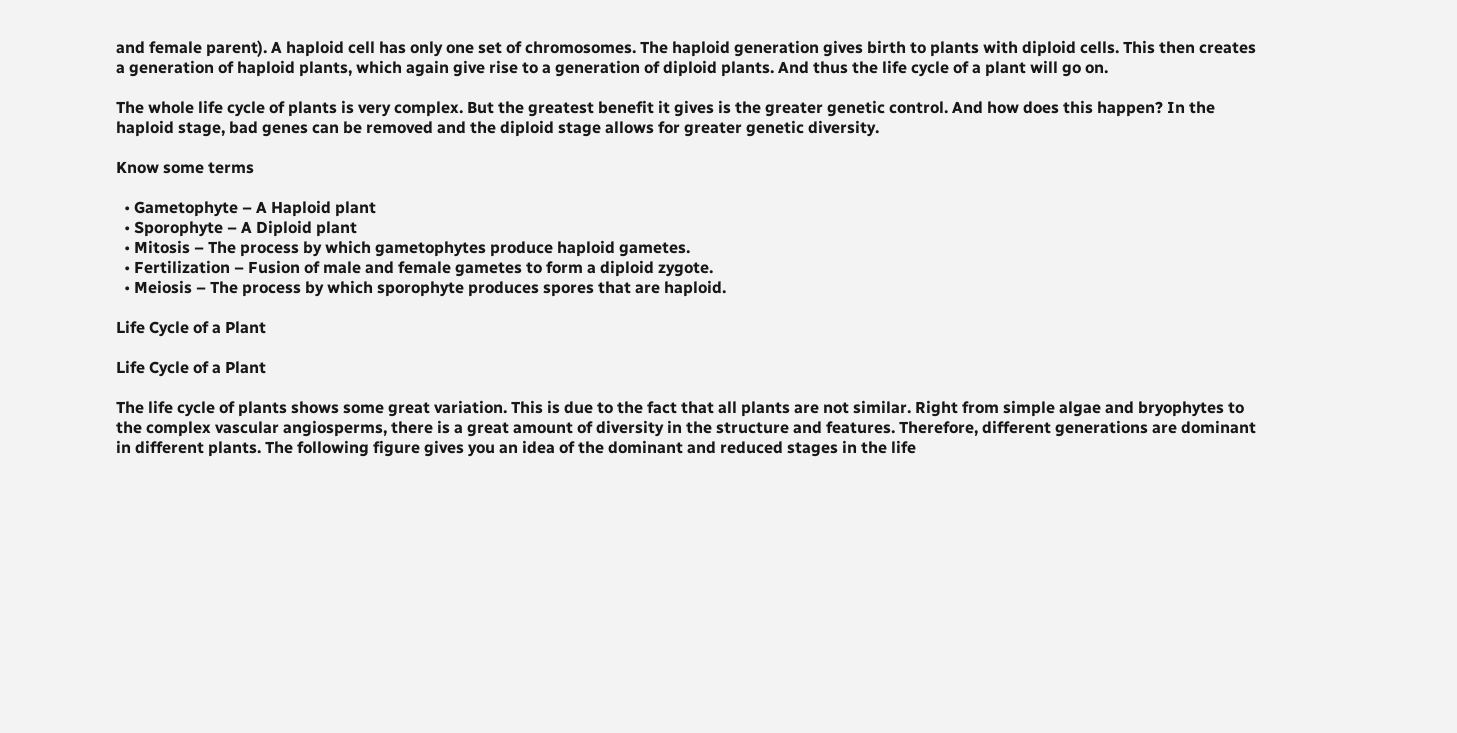and female parent). A haploid cell has only one set of chromosomes. The haploid generation gives birth to plants with diploid cells. This then creates a generation of haploid plants, which again give rise to a generation of diploid plants. And thus the life cycle of a plant will go on.

The whole life cycle of plants is very complex. But the greatest benefit it gives is the greater genetic control. And how does this happen? In the haploid stage, bad genes can be removed and the diploid stage allows for greater genetic diversity.

Know some terms

  • Gametophyte – A Haploid plant
  • Sporophyte – A Diploid plant
  • Mitosis – The process by which gametophytes produce haploid gametes.
  • Fertilization – Fusion of male and female gametes to form a diploid zygote.
  • Meiosis – The process by which sporophyte produces spores that are haploid.

Life Cycle of a Plant

Life Cycle of a Plant

The life cycle of plants shows some great variation. This is due to the fact that all plants are not similar. Right from simple algae and bryophytes to the complex vascular angiosperms, there is a great amount of diversity in the structure and features. Therefore, different generations are dominant in different plants. The following figure gives you an idea of the dominant and reduced stages in the life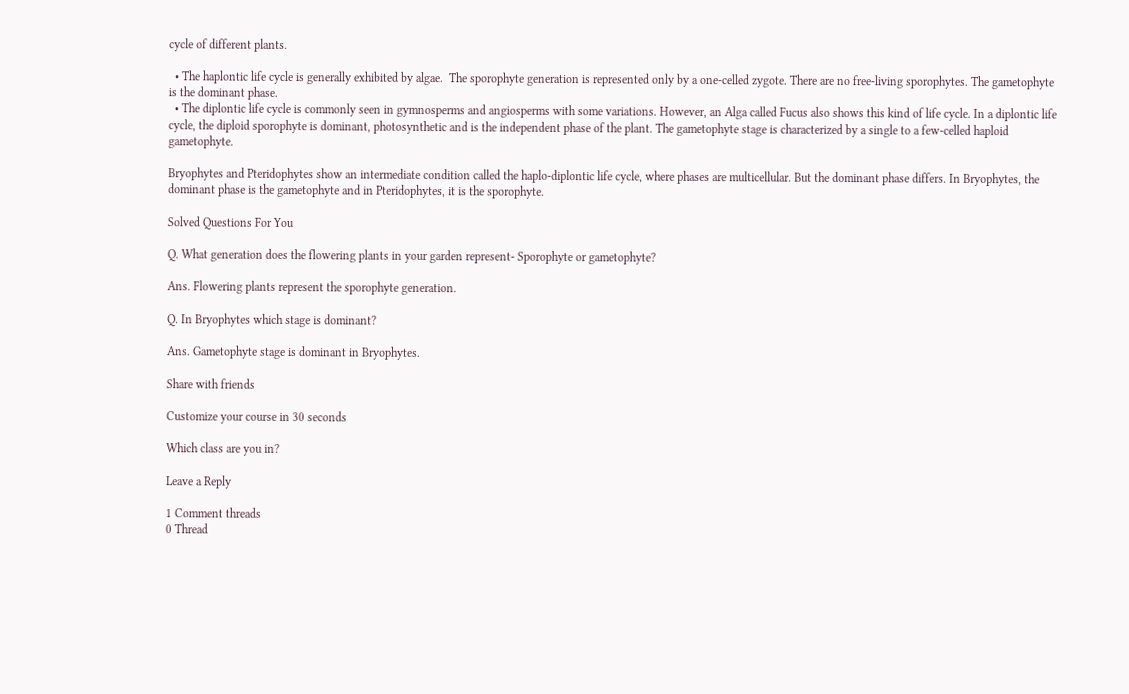cycle of different plants.

  • The haplontic life cycle is generally exhibited by algae.  The sporophyte generation is represented only by a one-celled zygote. There are no free-living sporophytes. The gametophyte is the dominant phase.
  • The diplontic life cycle is commonly seen in gymnosperms and angiosperms with some variations. However, an Alga called Fucus also shows this kind of life cycle. In a diplontic life cycle, the diploid sporophyte is dominant, photosynthetic and is the independent phase of the plant. The gametophyte stage is characterized by a single to a few-celled haploid gametophyte.

Bryophytes and Pteridophytes show an intermediate condition called the haplo-diplontic life cycle, where phases are multicellular. But the dominant phase differs. In Bryophytes, the dominant phase is the gametophyte and in Pteridophytes, it is the sporophyte.

Solved Questions For You

Q. What generation does the flowering plants in your garden represent- Sporophyte or gametophyte?

Ans. Flowering plants represent the sporophyte generation.

Q. In Bryophytes which stage is dominant?

Ans. Gametophyte stage is dominant in Bryophytes.

Share with friends

Customize your course in 30 seconds

Which class are you in?

Leave a Reply

1 Comment threads
0 Thread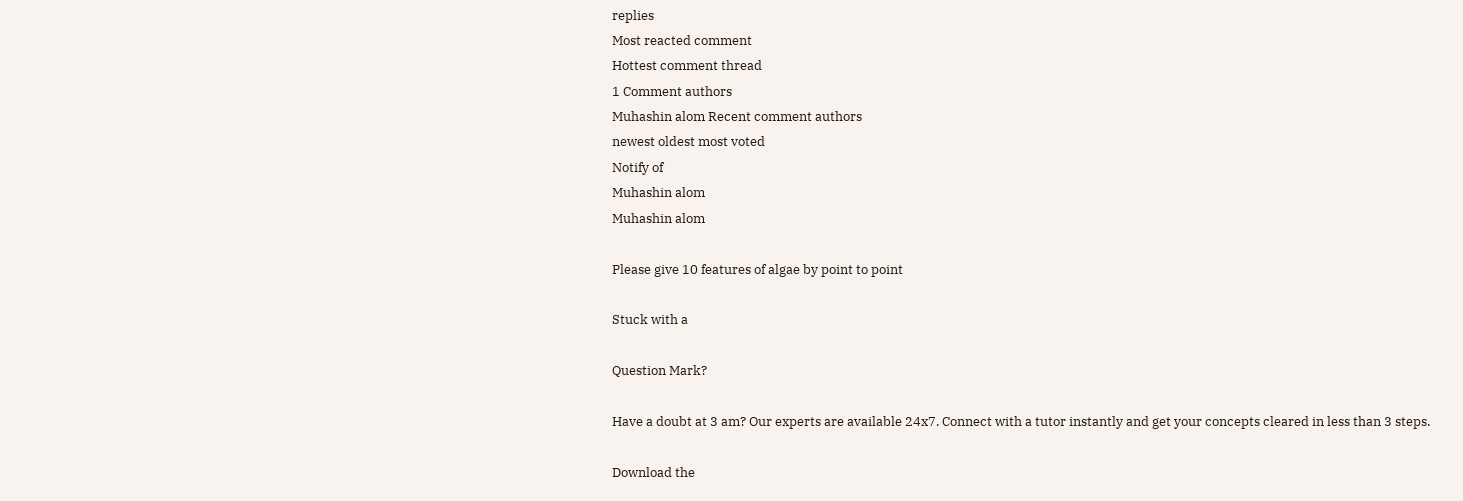replies
Most reacted comment
Hottest comment thread
1 Comment authors
Muhashin alom Recent comment authors
newest oldest most voted
Notify of
Muhashin alom
Muhashin alom

Please give 10 features of algae by point to point

Stuck with a

Question Mark?

Have a doubt at 3 am? Our experts are available 24x7. Connect with a tutor instantly and get your concepts cleared in less than 3 steps.

Download the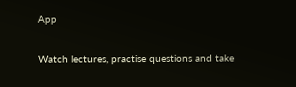App

Watch lectures, practise questions and take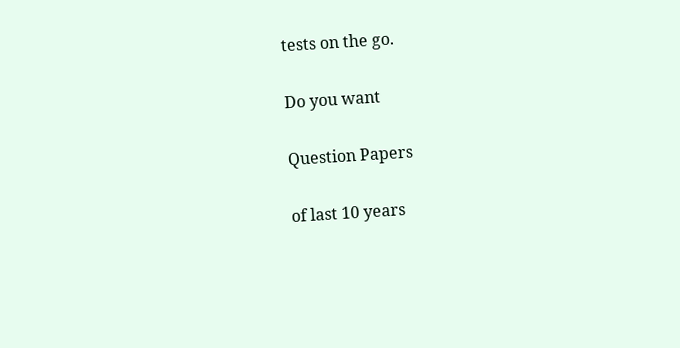tests on the go.

Do you want

Question Papers

of last 10 years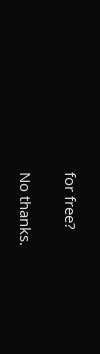for free?

No thanks.